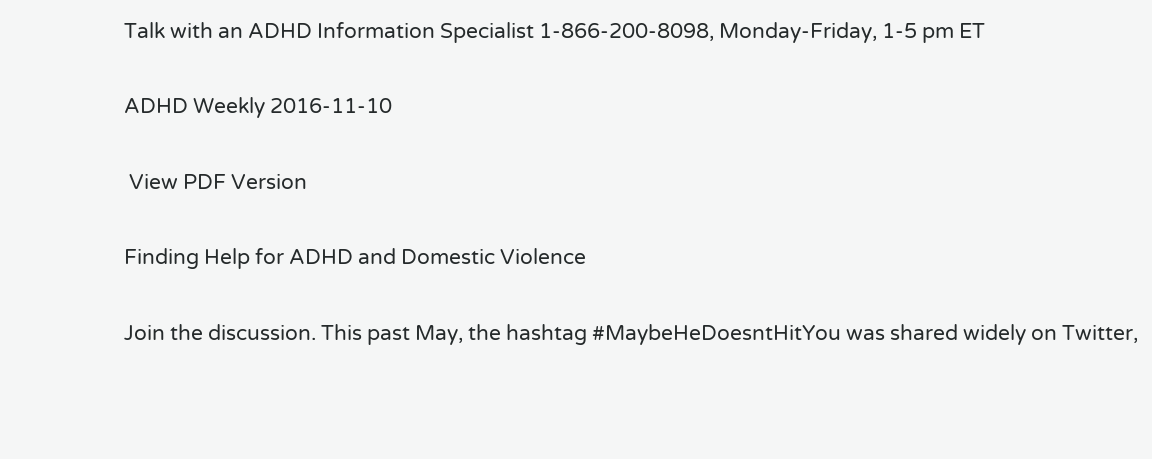Talk with an ADHD Information Specialist 1-866-200-8098, Monday-Friday, 1-5 pm ET

ADHD Weekly 2016-11-10

 View PDF Version

Finding Help for ADHD and Domestic Violence

Join the discussion. This past May, the hashtag #MaybeHeDoesntHitYou was shared widely on Twitter,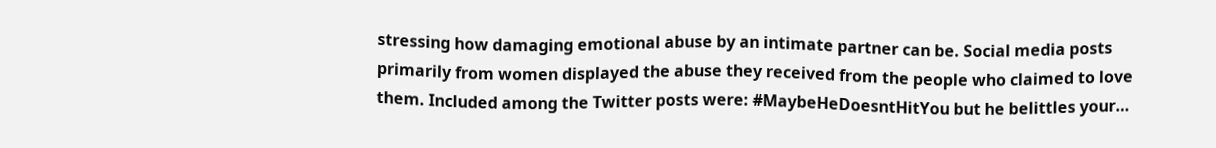stressing how damaging emotional abuse by an intimate partner can be. Social media posts primarily from women displayed the abuse they received from the people who claimed to love them. Included among the Twitter posts were: #MaybeHeDoesntHitYou but he belittles your…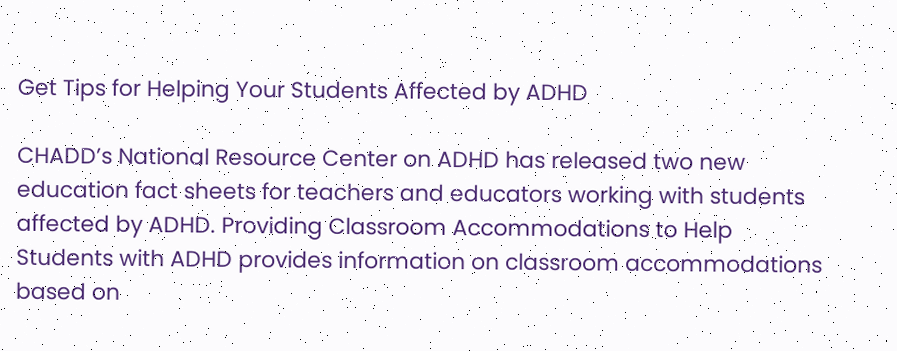Get Tips for Helping Your Students Affected by ADHD

CHADD’s National Resource Center on ADHD has released two new education fact sheets for teachers and educators working with students affected by ADHD. Providing Classroom Accommodations to Help Students with ADHD provides information on classroom accommodations based on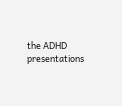the ADHD presentations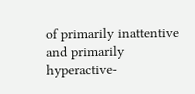of primarily inattentive and primarily hyperactive-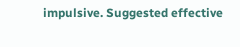impulsive. Suggested effective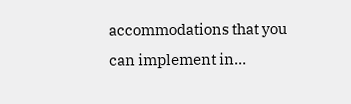accommodations that you can implement in…